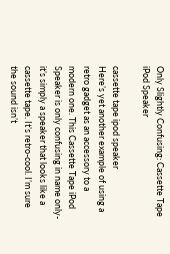Only Slightly Confusing: Cassette Tape iPod Speaker

cassette tape ipod speaker
Here’s yet another example of using a retro gadget as an accessory to a modern one. This Cassette Tape iPod Speaker is only confusing in name only- it’s simply a speaker that looks like a cassette tape. It’s retro-cool. I’m sure the sound isn’t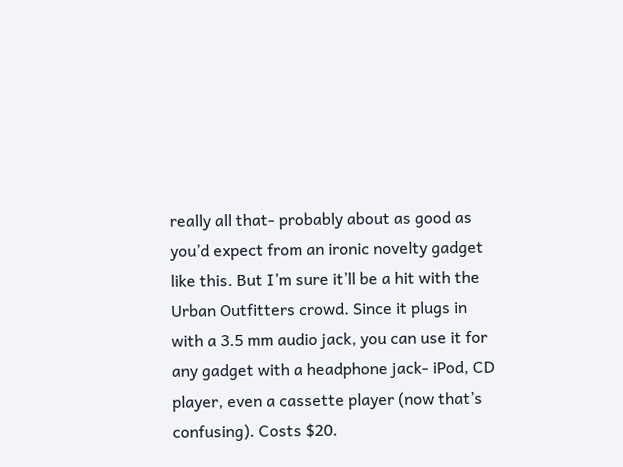really all that- probably about as good as you’d expect from an ironic novelty gadget like this. But I’m sure it’ll be a hit with the Urban Outfitters crowd. Since it plugs in with a 3.5 mm audio jack, you can use it for any gadget with a headphone jack- iPod, CD player, even a cassette player (now that’s confusing). Costs $20.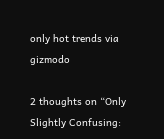only hot trends via gizmodo

2 thoughts on “Only Slightly Confusing: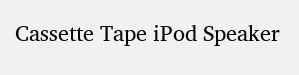Cassette Tape iPod Speaker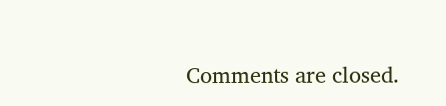Comments are closed.